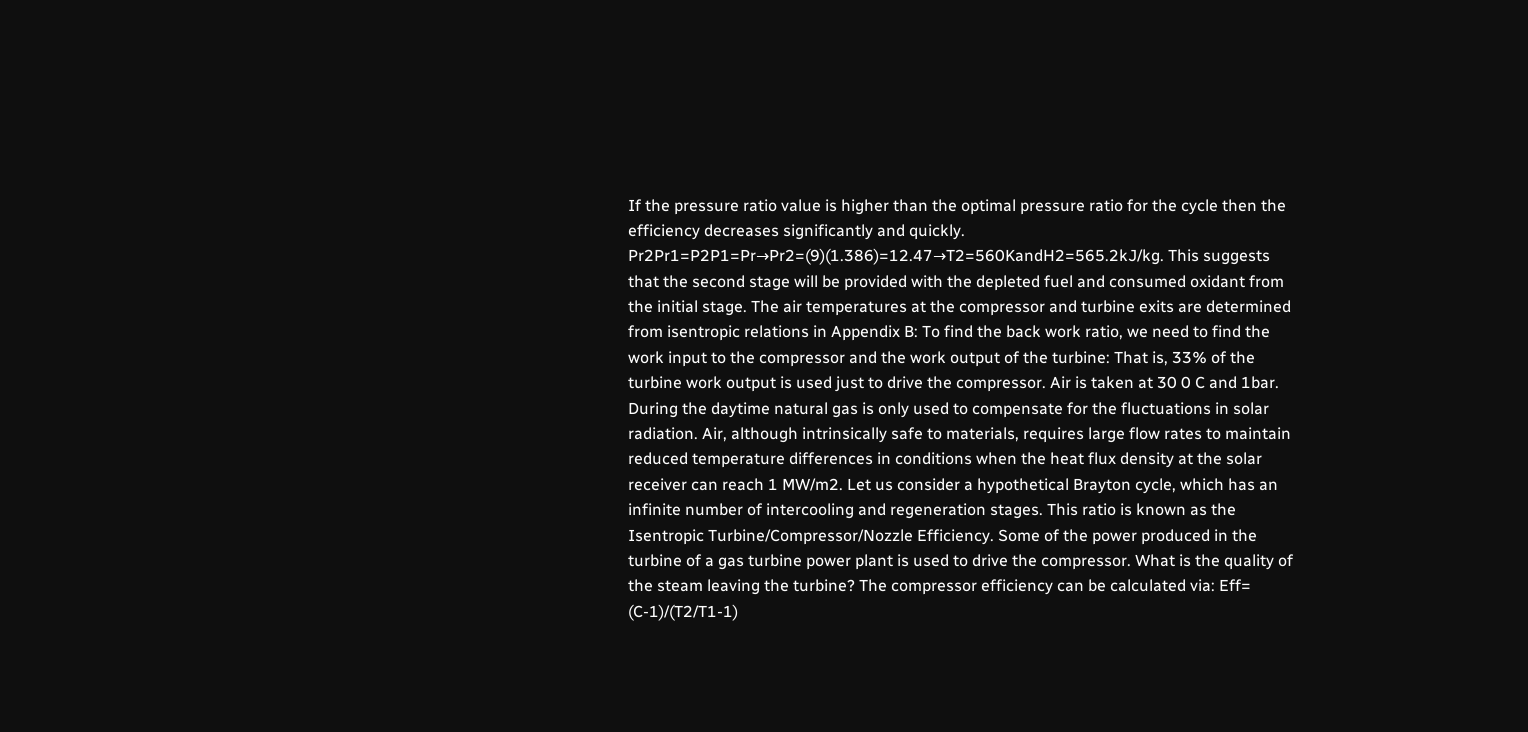If the pressure ratio value is higher than the optimal pressure ratio for the cycle then the efficiency decreases significantly and quickly. Pr2Pr1=P2P1=Pr→Pr2=(9)(1.386)=12.47→T2=560KandH2=565.2kJ/kg. This suggests that the second stage will be provided with the depleted fuel and consumed oxidant from the initial stage. The air temperatures at the compressor and turbine exits are determined from isentropic relations in Appendix B: To find the back work ratio, we need to find the work input to the compressor and the work output of the turbine: That is, 33% of the turbine work output is used just to drive the compressor. Air is taken at 30 0 C and 1bar. During the daytime natural gas is only used to compensate for the fluctuations in solar radiation. Air, although intrinsically safe to materials, requires large flow rates to maintain reduced temperature differences in conditions when the heat flux density at the solar receiver can reach 1 MW/m2. Let us consider a hypothetical Brayton cycle, which has an infinite number of intercooling and regeneration stages. This ratio is known as the Isentropic Turbine/Compressor/Nozzle Efficiency. Some of the power produced in the turbine of a gas turbine power plant is used to drive the compressor. What is the quality of the steam leaving the turbine? The compressor efficiency can be calculated via: Eff= (C-1)/(T2/T1-1)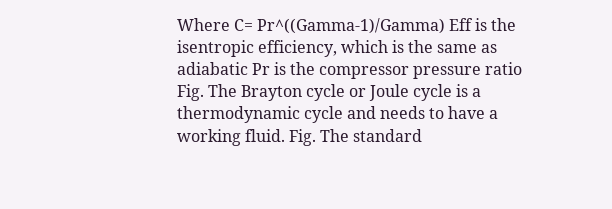Where C= Pr^((Gamma-1)/Gamma) Eff is the isentropic efficiency, which is the same as adiabatic Pr is the compressor pressure ratio Fig. The Brayton cycle or Joule cycle is a thermodynamic cycle and needs to have a working fluid. Fig. The standard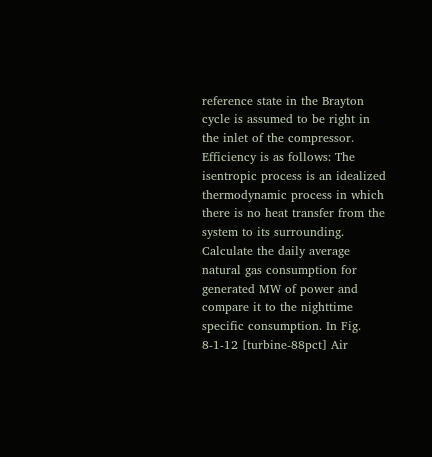reference state in the Brayton cycle is assumed to be right in the inlet of the compressor. Efficiency is as follows: The isentropic process is an idealized thermodynamic process in which there is no heat transfer from the system to its surrounding. Calculate the daily average natural gas consumption for generated MW of power and compare it to the nighttime specific consumption. In Fig. 8-1-12 [turbine-88pct] Air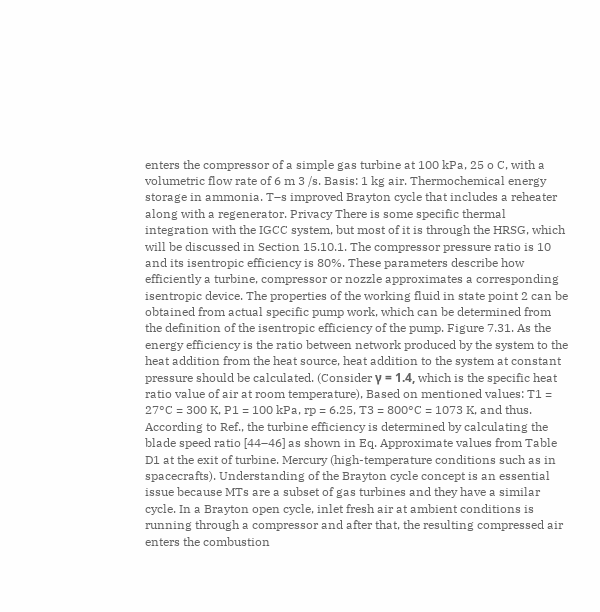enters the compressor of a simple gas turbine at 100 kPa, 25 o C, with a volumetric flow rate of 6 m 3 /s. Basis: 1 kg air. Thermochemical energy storage in ammonia. T–s improved Brayton cycle that includes a reheater along with a regenerator. Privacy There is some specific thermal integration with the IGCC system, but most of it is through the HRSG, which will be discussed in Section 15.10.1. The compressor pressure ratio is 10 and its isentropic efficiency is 80%. These parameters describe how efficiently a turbine, compressor or nozzle approximates a corresponding isentropic device. The properties of the working fluid in state point 2 can be obtained from actual specific pump work, which can be determined from the definition of the isentropic efficiency of the pump. Figure 7.31. As the energy efficiency is the ratio between network produced by the system to the heat addition from the heat source, heat addition to the system at constant pressure should be calculated. (Consider γ = 1.4, which is the specific heat ratio value of air at room temperature), Based on mentioned values: T1 = 27°C = 300 K, P1 = 100 kPa, rp = 6.25, T3 = 800°C = 1073 K, and thus. According to Ref., the turbine efficiency is determined by calculating the blade speed ratio [44–46] as shown in Eq. Approximate values from Table D1 at the exit of turbine. Mercury (high-temperature conditions such as in spacecrafts). Understanding of the Brayton cycle concept is an essential issue because MTs are a subset of gas turbines and they have a similar cycle. In a Brayton open cycle, inlet fresh air at ambient conditions is running through a compressor and after that, the resulting compressed air enters the combustion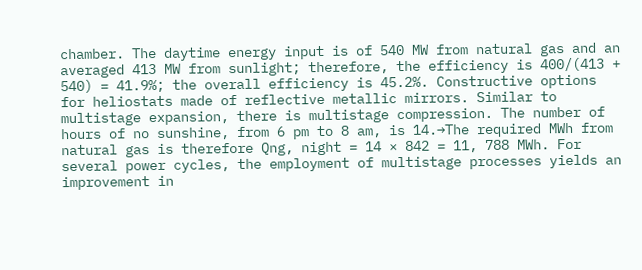chamber. The daytime energy input is of 540 MW from natural gas and an averaged 413 MW from sunlight; therefore, the efficiency is 400/(413 + 540) = 41.9%; the overall efficiency is 45.2%. Constructive options for heliostats made of reflective metallic mirrors. Similar to multistage expansion, there is multistage compression. The number of hours of no sunshine, from 6 pm to 8 am, is 14.→The required MWh from natural gas is therefore Qng, night = 14 × 842 = 11, 788 MWh. For several power cycles, the employment of multistage processes yields an improvement in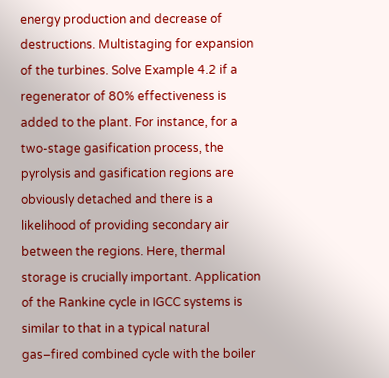energy production and decrease of destructions. Multistaging for expansion of the turbines. Solve Example 4.2 if a regenerator of 80% effectiveness is added to the plant. For instance, for a two-stage gasification process, the pyrolysis and gasification regions are obviously detached and there is a likelihood of providing secondary air between the regions. Here, thermal storage is crucially important. Application of the Rankine cycle in IGCC systems is similar to that in a typical natural gas–fired combined cycle with the boiler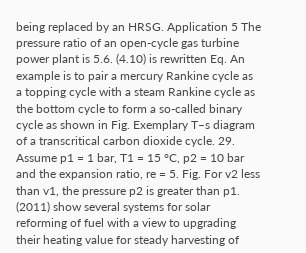being replaced by an HRSG. Application 5 The pressure ratio of an open-cycle gas turbine power plant is 5.6. (4.10) is rewritten Eq. An example is to pair a mercury Rankine cycle as a topping cycle with a steam Rankine cycle as the bottom cycle to form a so-called binary cycle as shown in Fig. Exemplary T–s diagram of a transcritical carbon dioxide cycle. 29. Assume p1 = 1 bar, T1 = 15 °C, p2 = 10 bar and the expansion ratio, re = 5. Fig. For v2 less than v1, the pressure p2 is greater than p1. (2011) show several systems for solar reforming of fuel with a view to upgrading their heating value for steady harvesting of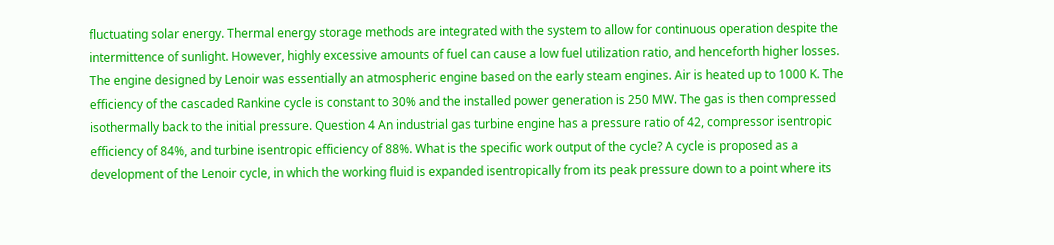fluctuating solar energy. Thermal energy storage methods are integrated with the system to allow for continuous operation despite the intermittence of sunlight. However, highly excessive amounts of fuel can cause a low fuel utilization ratio, and henceforth higher losses. The engine designed by Lenoir was essentially an atmospheric engine based on the early steam engines. Air is heated up to 1000 K. The efficiency of the cascaded Rankine cycle is constant to 30% and the installed power generation is 250 MW. The gas is then compressed isothermally back to the initial pressure. Question 4 An industrial gas turbine engine has a pressure ratio of 42, compressor isentropic efficiency of 84%, and turbine isentropic efficiency of 88%. What is the specific work output of the cycle? A cycle is proposed as a development of the Lenoir cycle, in which the working fluid is expanded isentropically from its peak pressure down to a point where its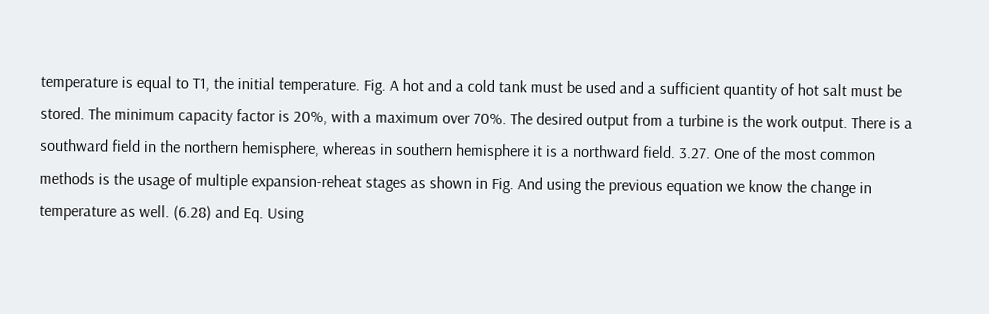temperature is equal to T1, the initial temperature. Fig. A hot and a cold tank must be used and a sufficient quantity of hot salt must be stored. The minimum capacity factor is 20%, with a maximum over 70%. The desired output from a turbine is the work output. There is a southward field in the northern hemisphere, whereas in southern hemisphere it is a northward field. 3.27. One of the most common methods is the usage of multiple expansion-reheat stages as shown in Fig. And using the previous equation we know the change in temperature as well. (6.28) and Eq. Using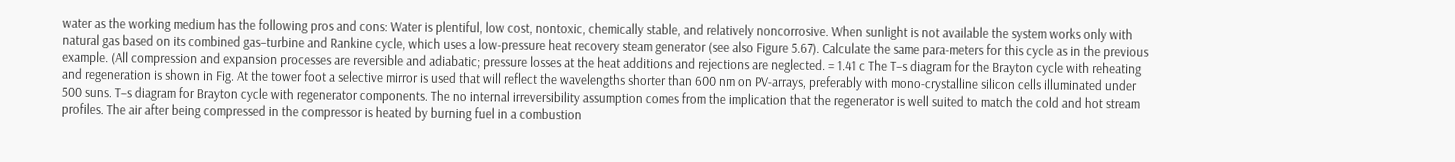water as the working medium has the following pros and cons: Water is plentiful, low cost, nontoxic, chemically stable, and relatively noncorrosive. When sunlight is not available the system works only with natural gas based on its combined gas–turbine and Rankine cycle, which uses a low-pressure heat recovery steam generator (see also Figure 5.67). Calculate the same para-meters for this cycle as in the previous example. (All compression and expansion processes are reversible and adiabatic; pressure losses at the heat additions and rejections are neglected. = 1.41 c The T–s diagram for the Brayton cycle with reheating and regeneration is shown in Fig. At the tower foot a selective mirror is used that will reflect the wavelengths shorter than 600 nm on PV-arrays, preferably with mono-crystalline silicon cells illuminated under 500 suns. T–s diagram for Brayton cycle with regenerator components. The no internal irreversibility assumption comes from the implication that the regenerator is well suited to match the cold and hot stream profiles. The air after being compressed in the compressor is heated by burning fuel in a combustion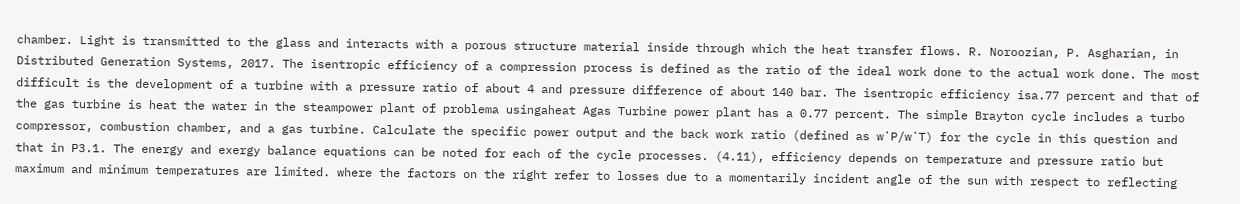chamber. Light is transmitted to the glass and interacts with a porous structure material inside through which the heat transfer flows. R. Noroozian, P. Asgharian, in Distributed Generation Systems, 2017. The isentropic efficiency of a compression process is defined as the ratio of the ideal work done to the actual work done. The most difficult is the development of a turbine with a pressure ratio of about 4 and pressure difference of about 140 bar. The isentropic efficiency isa.77 percent and that of the gas turbine is heat the water in the steampower plant of problema usingaheat Agas Turbine power plant has a 0.77 percent. The simple Brayton cycle includes a turbo compressor, combustion chamber, and a gas turbine. Calculate the specific power output and the back work ratio (defined as w˙P/w˙T) for the cycle in this question and that in P3.1. The energy and exergy balance equations can be noted for each of the cycle processes. (4.11), efficiency depends on temperature and pressure ratio but maximum and minimum temperatures are limited. where the factors on the right refer to losses due to a momentarily incident angle of the sun with respect to reflecting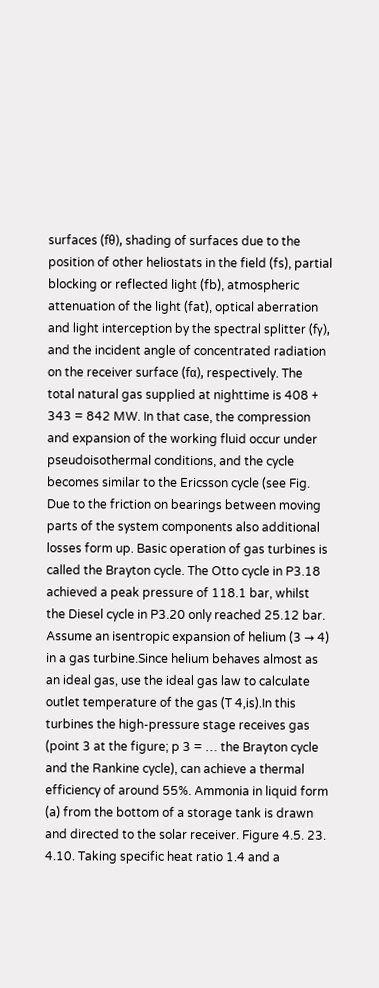surfaces (fθ), shading of surfaces due to the position of other heliostats in the field (fs), partial blocking or reflected light (fb), atmospheric attenuation of the light (fat), optical aberration and light interception by the spectral splitter (fγ), and the incident angle of concentrated radiation on the receiver surface (fα), respectively. The total natural gas supplied at nighttime is 408 + 343 = 842 MW. In that case, the compression and expansion of the working fluid occur under pseudoisothermal conditions, and the cycle becomes similar to the Ericsson cycle (see Fig. Due to the friction on bearings between moving parts of the system components also additional losses form up. Basic operation of gas turbines is called the Brayton cycle. The Otto cycle in P3.18 achieved a peak pressure of 118.1 bar, whilst the Diesel cycle in P3.20 only reached 25.12 bar. Assume an isentropic expansion of helium (3 → 4) in a gas turbine.Since helium behaves almost as an ideal gas, use the ideal gas law to calculate outlet temperature of the gas (T 4,is).In this turbines the high-pressure stage receives gas (point 3 at the figure; p 3 = … the Brayton cycle and the Rankine cycle), can achieve a thermal efficiency of around 55%. Ammonia in liquid form (a) from the bottom of a storage tank is drawn and directed to the solar receiver. Figure 4.5. 23. 4.10. Taking specific heat ratio 1.4 and a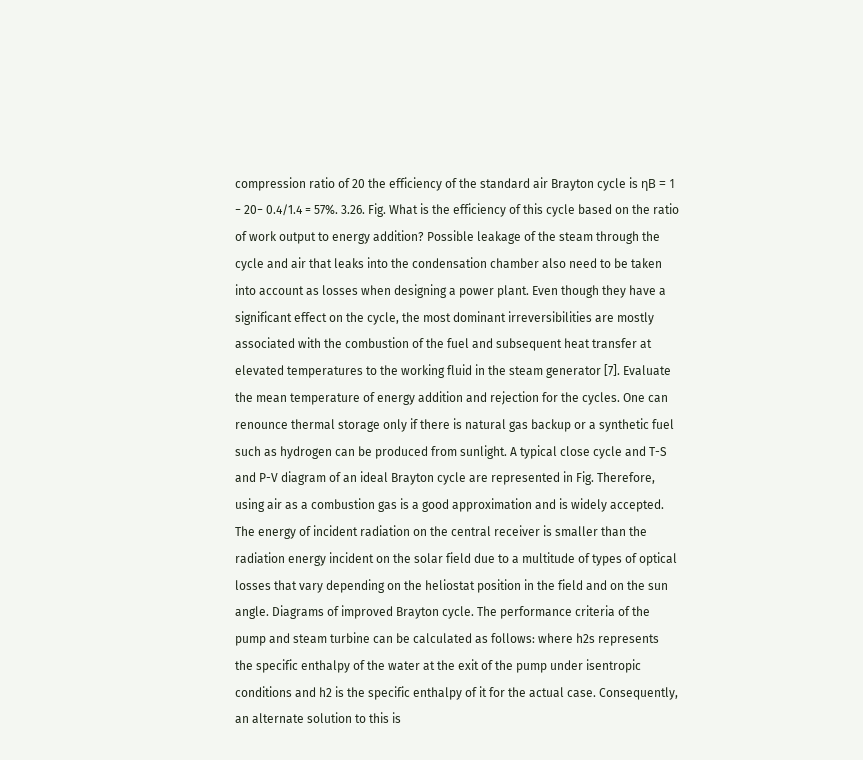compression ratio of 20 the efficiency of the standard air Brayton cycle is ηB = 1 − 20− 0.4/1.4 = 57%. 3.26. Fig. What is the efficiency of this cycle based on the ratio of work output to energy addition? Possible leakage of the steam through the cycle and air that leaks into the condensation chamber also need to be taken into account as losses when designing a power plant. Even though they have a significant effect on the cycle, the most dominant irreversibilities are mostly associated with the combustion of the fuel and subsequent heat transfer at elevated temperatures to the working fluid in the steam generator [7]. Evaluate the mean temperature of energy addition and rejection for the cycles. One can renounce thermal storage only if there is natural gas backup or a synthetic fuel such as hydrogen can be produced from sunlight. A typical close cycle and T-S and P-V diagram of an ideal Brayton cycle are represented in Fig. Therefore, using air as a combustion gas is a good approximation and is widely accepted. The energy of incident radiation on the central receiver is smaller than the radiation energy incident on the solar field due to a multitude of types of optical losses that vary depending on the heliostat position in the field and on the sun angle. Diagrams of improved Brayton cycle. The performance criteria of the pump and steam turbine can be calculated as follows: where h2s represents the specific enthalpy of the water at the exit of the pump under isentropic conditions and h2 is the specific enthalpy of it for the actual case. Consequently, an alternate solution to this is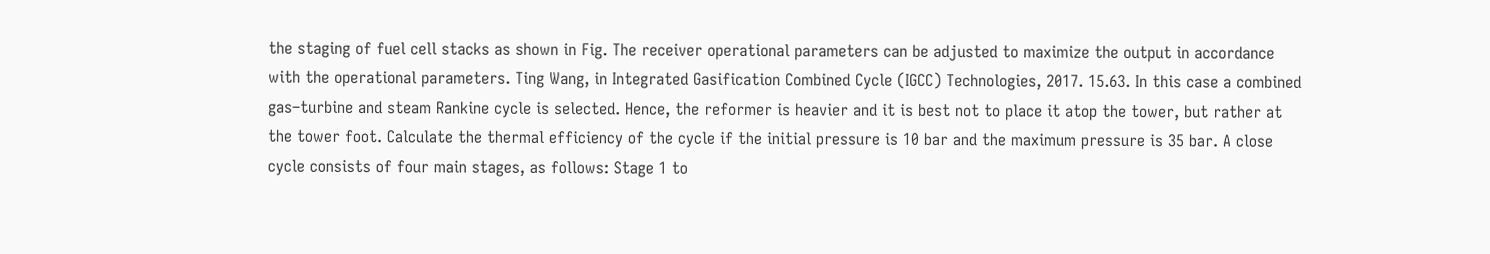the staging of fuel cell stacks as shown in Fig. The receiver operational parameters can be adjusted to maximize the output in accordance with the operational parameters. Ting Wang, in Integrated Gasification Combined Cycle (IGCC) Technologies, 2017. 15.63. In this case a combined gas–turbine and steam Rankine cycle is selected. Hence, the reformer is heavier and it is best not to place it atop the tower, but rather at the tower foot. Calculate the thermal efficiency of the cycle if the initial pressure is 10 bar and the maximum pressure is 35 bar. A close cycle consists of four main stages, as follows: Stage 1 to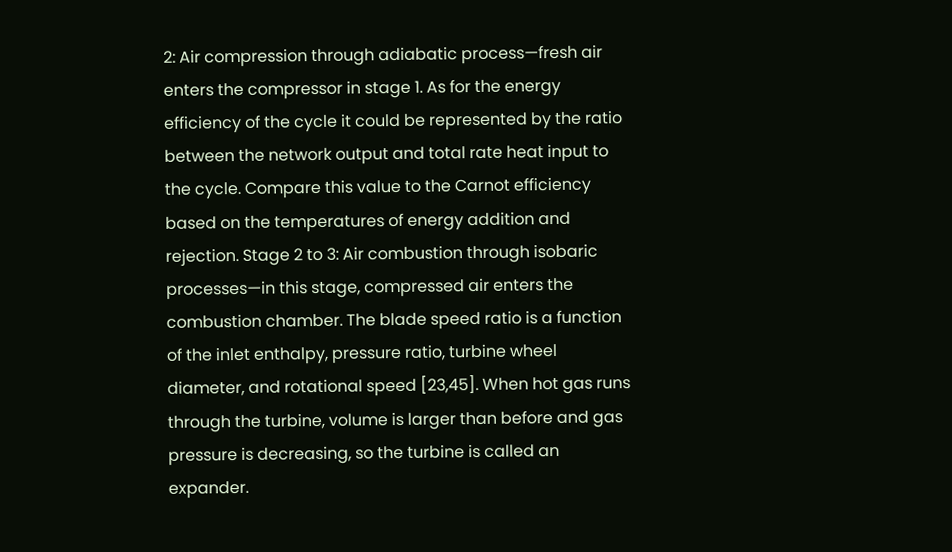2: Air compression through adiabatic process—fresh air enters the compressor in stage 1. As for the energy efficiency of the cycle it could be represented by the ratio between the network output and total rate heat input to the cycle. Compare this value to the Carnot efficiency based on the temperatures of energy addition and rejection. Stage 2 to 3: Air combustion through isobaric processes—in this stage, compressed air enters the combustion chamber. The blade speed ratio is a function of the inlet enthalpy, pressure ratio, turbine wheel diameter, and rotational speed [23,45]. When hot gas runs through the turbine, volume is larger than before and gas pressure is decreasing, so the turbine is called an expander.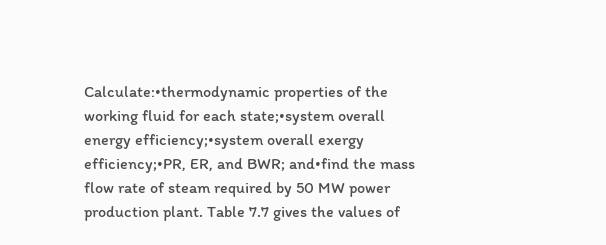Calculate:•thermodynamic properties of the working fluid for each state;•system overall energy efficiency;•system overall exergy efficiency;•PR, ER, and BWR; and•find the mass flow rate of steam required by 50 MW power production plant. Table 7.7 gives the values of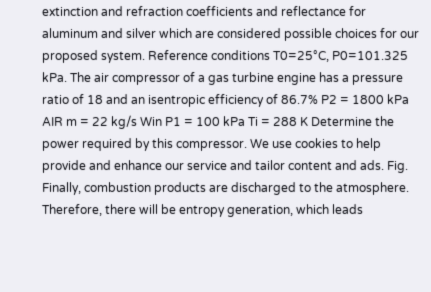extinction and refraction coefficients and reflectance for aluminum and silver which are considered possible choices for our proposed system. Reference conditions T0=25°C, P0=101.325 kPa. The air compressor of a gas turbine engine has a pressure ratio of 18 and an isentropic efficiency of 86.7% P2 = 1800 kPa AIR m = 22 kg/s Win P1 = 100 kPa Ti = 288 K Determine the power required by this compressor. We use cookies to help provide and enhance our service and tailor content and ads. Fig. Finally, combustion products are discharged to the atmosphere. Therefore, there will be entropy generation, which leads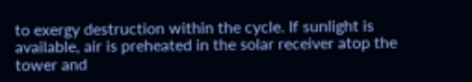to exergy destruction within the cycle. If sunlight is available, air is preheated in the solar receiver atop the tower and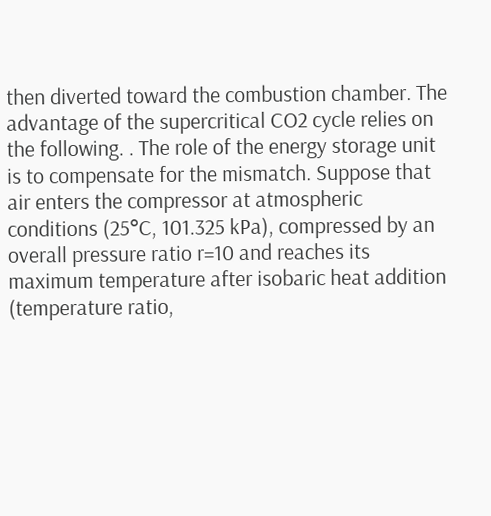then diverted toward the combustion chamber. The advantage of the supercritical CO2 cycle relies on the following. . The role of the energy storage unit is to compensate for the mismatch. Suppose that air enters the compressor at atmospheric conditions (25°C, 101.325 kPa), compressed by an overall pressure ratio r=10 and reaches its maximum temperature after isobaric heat addition (temperature ratio,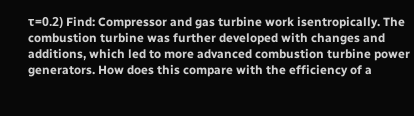τ=0.2) Find: Compressor and gas turbine work isentropically. The combustion turbine was further developed with changes and additions, which led to more advanced combustion turbine power generators. How does this compare with the efficiency of a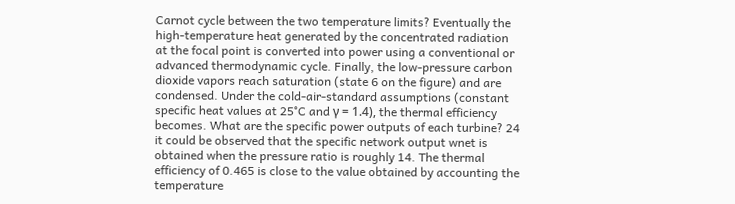Carnot cycle between the two temperature limits? Eventually the high-temperature heat generated by the concentrated radiation at the focal point is converted into power using a conventional or advanced thermodynamic cycle. Finally, the low-pressure carbon dioxide vapors reach saturation (state 6 on the figure) and are condensed. Under the cold-air-standard assumptions (constant specific heat values at 25°C and γ = 1.4), the thermal efficiency becomes. What are the specific power outputs of each turbine? 24 it could be observed that the specific network output wnet is obtained when the pressure ratio is roughly 14. The thermal efficiency of 0.465 is close to the value obtained by accounting the temperature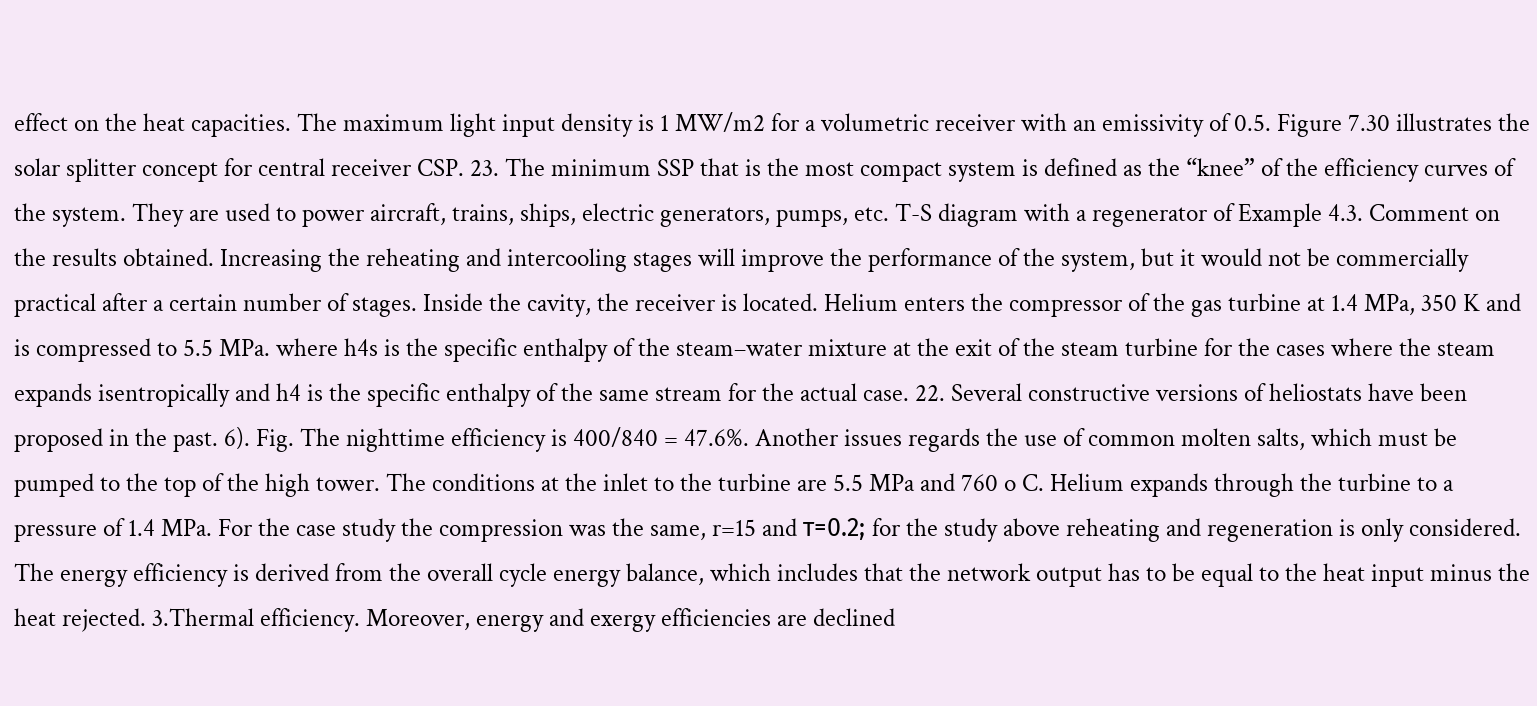effect on the heat capacities. The maximum light input density is 1 MW/m2 for a volumetric receiver with an emissivity of 0.5. Figure 7.30 illustrates the solar splitter concept for central receiver CSP. 23. The minimum SSP that is the most compact system is defined as the “knee” of the efficiency curves of the system. They are used to power aircraft, trains, ships, electric generators, pumps, etc. T-S diagram with a regenerator of Example 4.3. Comment on the results obtained. Increasing the reheating and intercooling stages will improve the performance of the system, but it would not be commercially practical after a certain number of stages. Inside the cavity, the receiver is located. Helium enters the compressor of the gas turbine at 1.4 MPa, 350 K and is compressed to 5.5 MPa. where h4s is the specific enthalpy of the steam–water mixture at the exit of the steam turbine for the cases where the steam expands isentropically and h4 is the specific enthalpy of the same stream for the actual case. 22. Several constructive versions of heliostats have been proposed in the past. 6). Fig. The nighttime efficiency is 400/840 = 47.6%. Another issues regards the use of common molten salts, which must be pumped to the top of the high tower. The conditions at the inlet to the turbine are 5.5 MPa and 760 o C. Helium expands through the turbine to a pressure of 1.4 MPa. For the case study the compression was the same, r=15 and т=0.2; for the study above reheating and regeneration is only considered. The energy efficiency is derived from the overall cycle energy balance, which includes that the network output has to be equal to the heat input minus the heat rejected. 3.Thermal efficiency. Moreover, energy and exergy efficiencies are declined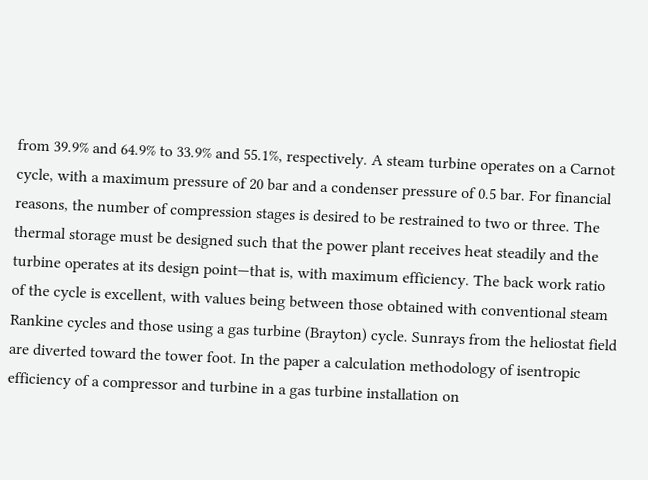from 39.9% and 64.9% to 33.9% and 55.1%, respectively. A steam turbine operates on a Carnot cycle, with a maximum pressure of 20 bar and a condenser pressure of 0.5 bar. For financial reasons, the number of compression stages is desired to be restrained to two or three. The thermal storage must be designed such that the power plant receives heat steadily and the turbine operates at its design point—that is, with maximum efficiency. The back work ratio of the cycle is excellent, with values being between those obtained with conventional steam Rankine cycles and those using a gas turbine (Brayton) cycle. Sunrays from the heliostat field are diverted toward the tower foot. In the paper a calculation methodology of isentropic efficiency of a compressor and turbine in a gas turbine installation on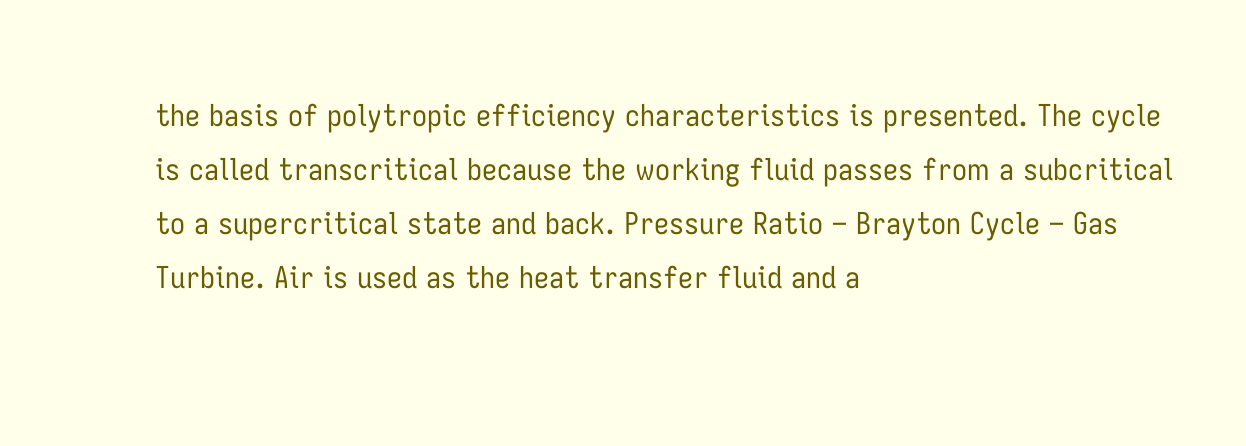the basis of polytropic efficiency characteristics is presented. The cycle is called transcritical because the working fluid passes from a subcritical to a supercritical state and back. Pressure Ratio – Brayton Cycle – Gas Turbine. Air is used as the heat transfer fluid and a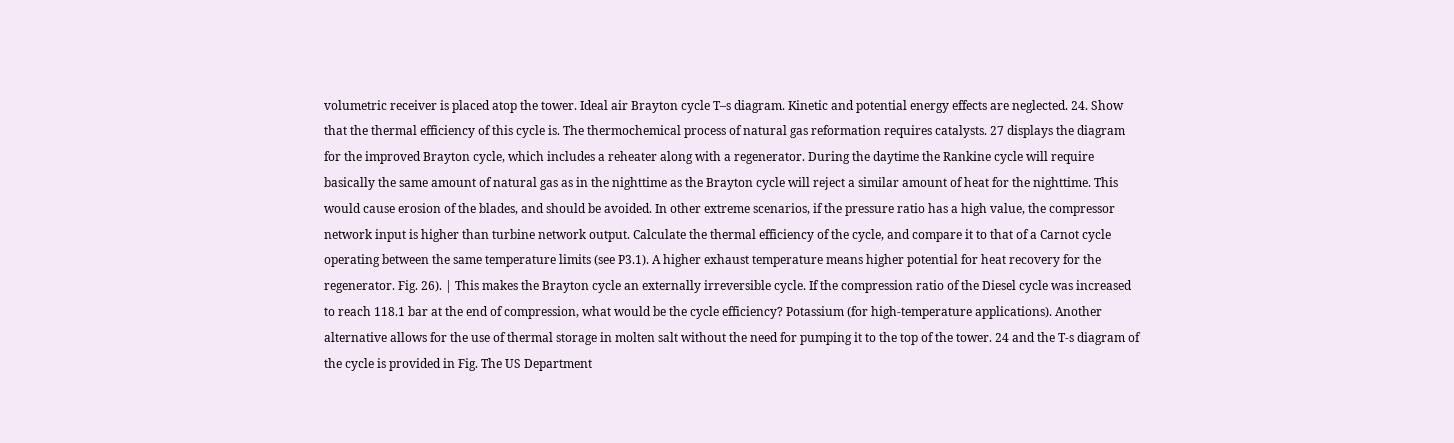volumetric receiver is placed atop the tower. Ideal air Brayton cycle T–s diagram. Kinetic and potential energy effects are neglected. 24. Show that the thermal efficiency of this cycle is. The thermochemical process of natural gas reformation requires catalysts. 27 displays the diagram for the improved Brayton cycle, which includes a reheater along with a regenerator. During the daytime the Rankine cycle will require basically the same amount of natural gas as in the nighttime as the Brayton cycle will reject a similar amount of heat for the nighttime. This would cause erosion of the blades, and should be avoided. In other extreme scenarios, if the pressure ratio has a high value, the compressor network input is higher than turbine network output. Calculate the thermal efficiency of the cycle, and compare it to that of a Carnot cycle operating between the same temperature limits (see P3.1). A higher exhaust temperature means higher potential for heat recovery for the regenerator. Fig. 26). | This makes the Brayton cycle an externally irreversible cycle. If the compression ratio of the Diesel cycle was increased to reach 118.1 bar at the end of compression, what would be the cycle efficiency? Potassium (for high-temperature applications). Another alternative allows for the use of thermal storage in molten salt without the need for pumping it to the top of the tower. 24 and the T-s diagram of the cycle is provided in Fig. The US Department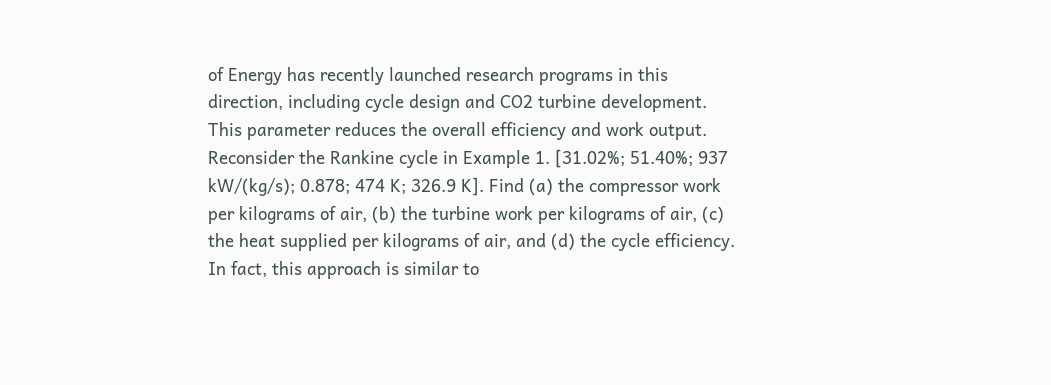of Energy has recently launched research programs in this direction, including cycle design and CO2 turbine development. This parameter reduces the overall efficiency and work output. Reconsider the Rankine cycle in Example 1. [31.02%; 51.40%; 937 kW/(kg/s); 0.878; 474 K; 326.9 K]. Find (a) the compressor work per kilograms of air, (b) the turbine work per kilograms of air, (c) the heat supplied per kilograms of air, and (d) the cycle efficiency. In fact, this approach is similar to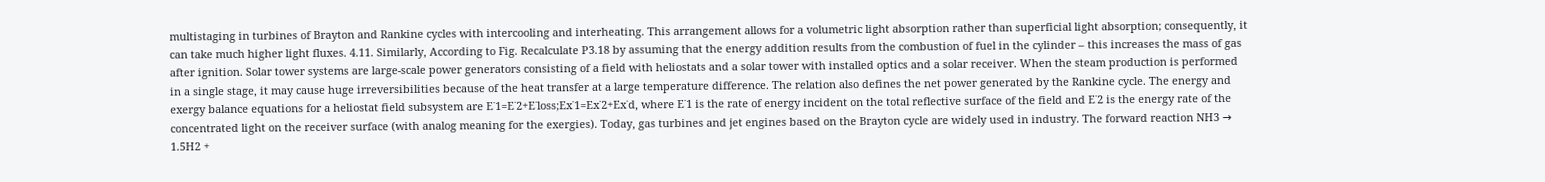multistaging in turbines of Brayton and Rankine cycles with intercooling and interheating. This arrangement allows for a volumetric light absorption rather than superficial light absorption; consequently, it can take much higher light fluxes. 4.11. Similarly, According to Fig. Recalculate P3.18 by assuming that the energy addition results from the combustion of fuel in the cylinder – this increases the mass of gas after ignition. Solar tower systems are large-scale power generators consisting of a field with heliostats and a solar tower with installed optics and a solar receiver. When the steam production is performed in a single stage, it may cause huge irreversibilities because of the heat transfer at a large temperature difference. The relation also defines the net power generated by the Rankine cycle. The energy and exergy balance equations for a heliostat field subsystem are E˙1=E˙2+E˙loss;Ex˙1=Ex˙2+Ex˙d, where E˙1 is the rate of energy incident on the total reflective surface of the field and E˙2 is the energy rate of the concentrated light on the receiver surface (with analog meaning for the exergies). Today, gas turbines and jet engines based on the Brayton cycle are widely used in industry. The forward reaction NH3 → 1.5H2 +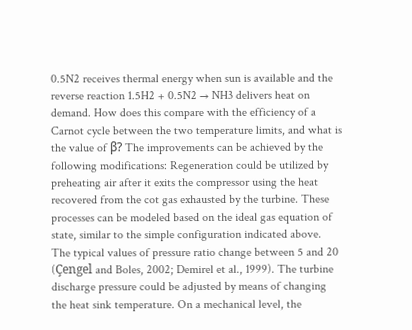0.5N2 receives thermal energy when sun is available and the reverse reaction 1.5H2 + 0.5N2 → NH3 delivers heat on demand. How does this compare with the efficiency of a Carnot cycle between the two temperature limits, and what is the value of β? The improvements can be achieved by the following modifications: Regeneration could be utilized by preheating air after it exits the compressor using the heat recovered from the cot gas exhausted by the turbine. These processes can be modeled based on the ideal gas equation of state, similar to the simple configuration indicated above. The typical values of pressure ratio change between 5 and 20 (Çengel and Boles, 2002; Demirel et al., 1999). The turbine discharge pressure could be adjusted by means of changing the heat sink temperature. On a mechanical level, the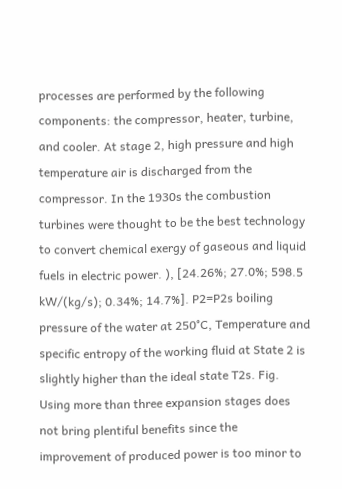processes are performed by the following components: the compressor, heater, turbine, and cooler. At stage 2, high pressure and high temperature air is discharged from the compressor. In the 1930s the combustion turbines were thought to be the best technology to convert chemical exergy of gaseous and liquid fuels in electric power. ), [24.26%; 27.0%; 598.5 kW/(kg/s); 0.34%; 14.7%]. P2=P2s boiling pressure of the water at 250°C, Temperature and specific entropy of the working fluid at State 2 is slightly higher than the ideal state T2s. Fig. Using more than three expansion stages does not bring plentiful benefits since the improvement of produced power is too minor to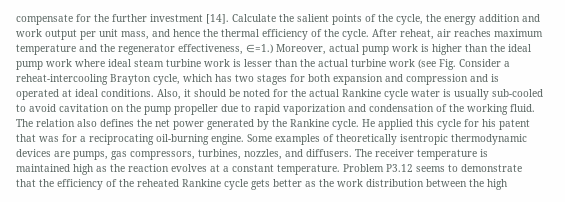compensate for the further investment [14]. Calculate the salient points of the cycle, the energy addition and work output per unit mass, and hence the thermal efficiency of the cycle. After reheat, air reaches maximum temperature and the regenerator effectiveness, ∈=1.) Moreover, actual pump work is higher than the ideal pump work where ideal steam turbine work is lesser than the actual turbine work (see Fig. Consider a reheat-intercooling Brayton cycle, which has two stages for both expansion and compression and is operated at ideal conditions. Also, it should be noted for the actual Rankine cycle water is usually sub-cooled to avoid cavitation on the pump propeller due to rapid vaporization and condensation of the working fluid. The relation also defines the net power generated by the Rankine cycle. He applied this cycle for his patent that was for a reciprocating oil-burning engine. Some examples of theoretically isentropic thermodynamic devices are pumps, gas compressors, turbines, nozzles, and diffusers. The receiver temperature is maintained high as the reaction evolves at a constant temperature. Problem P3.12 seems to demonstrate that the efficiency of the reheated Rankine cycle gets better as the work distribution between the high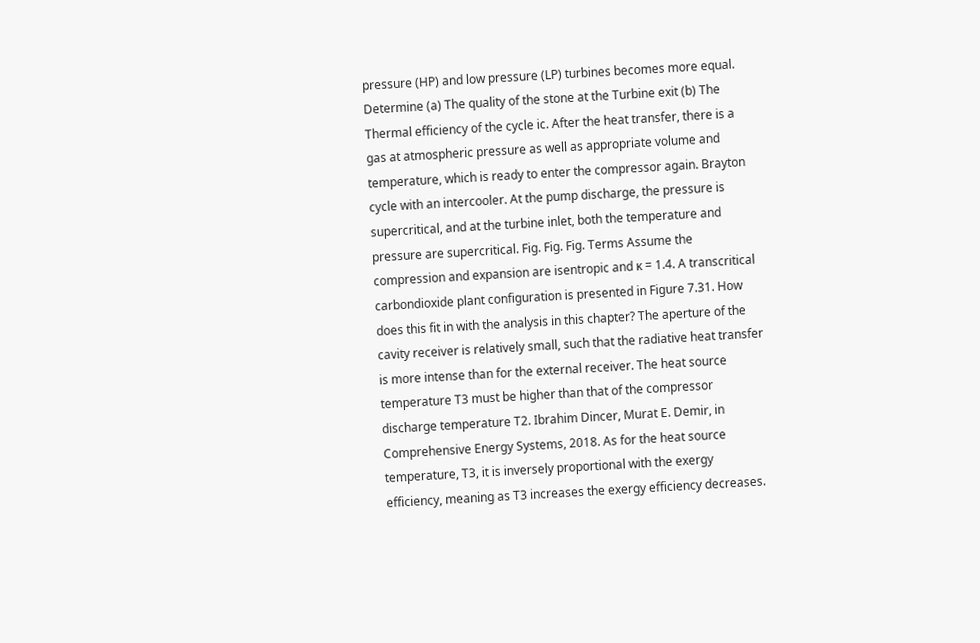pressure (HP) and low pressure (LP) turbines becomes more equal. Determine (a) The quality of the stone at the Turbine exit (b) The Thermal efficiency of the cycle ic. After the heat transfer, there is a gas at atmospheric pressure as well as appropriate volume and temperature, which is ready to enter the compressor again. Brayton cycle with an intercooler. At the pump discharge, the pressure is supercritical, and at the turbine inlet, both the temperature and pressure are supercritical. Fig. Fig. Fig. Terms Assume the compression and expansion are isentropic and κ = 1.4. A transcritical carbondioxide plant configuration is presented in Figure 7.31. How does this fit in with the analysis in this chapter? The aperture of the cavity receiver is relatively small, such that the radiative heat transfer is more intense than for the external receiver. The heat source temperature T3 must be higher than that of the compressor discharge temperature T2. Ibrahim Dincer, Murat E. Demir, in Comprehensive Energy Systems, 2018. As for the heat source temperature, T3, it is inversely proportional with the exergy efficiency, meaning as T3 increases the exergy efficiency decreases.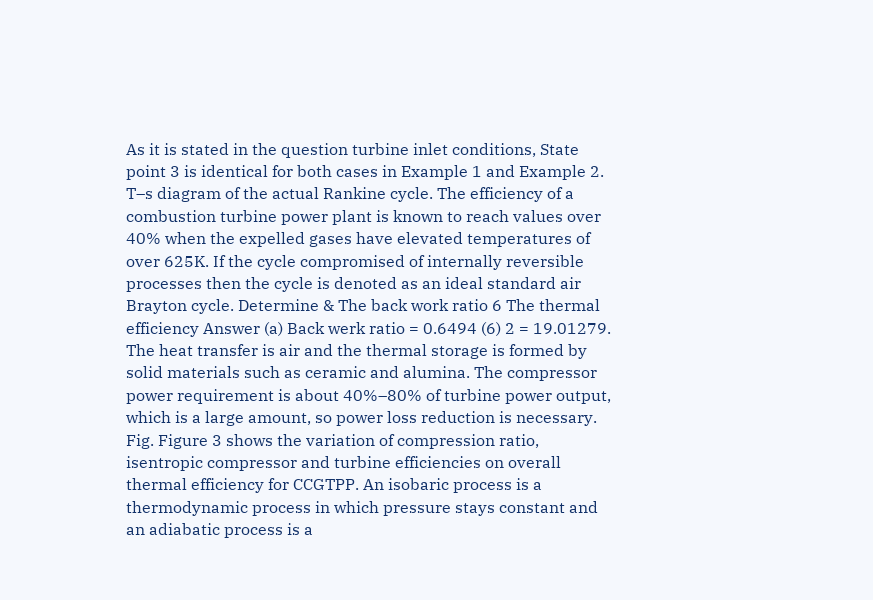As it is stated in the question turbine inlet conditions, State point 3 is identical for both cases in Example 1 and Example 2. T–s diagram of the actual Rankine cycle. The efficiency of a combustion turbine power plant is known to reach values over 40% when the expelled gases have elevated temperatures of over 625K. If the cycle compromised of internally reversible processes then the cycle is denoted as an ideal standard air Brayton cycle. Determine & The back work ratio 6 The thermal efficiency Answer (a) Back werk ratio = 0.6494 (6) 2 = 19.01279. The heat transfer is air and the thermal storage is formed by solid materials such as ceramic and alumina. The compressor power requirement is about 40%–80% of turbine power output, which is a large amount, so power loss reduction is necessary. Fig. Figure 3 shows the variation of compression ratio, isentropic compressor and turbine efficiencies on overall thermal efficiency for CCGTPP. An isobaric process is a thermodynamic process in which pressure stays constant and an adiabatic process is a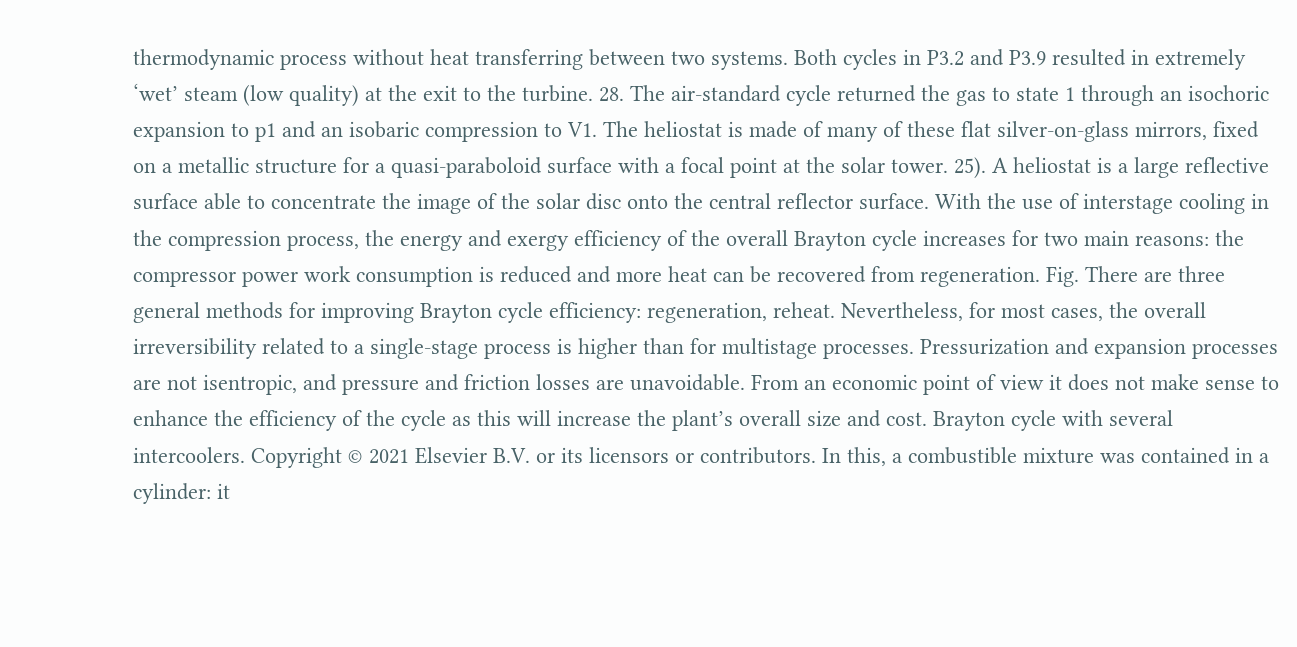thermodynamic process without heat transferring between two systems. Both cycles in P3.2 and P3.9 resulted in extremely ‘wet’ steam (low quality) at the exit to the turbine. 28. The air-standard cycle returned the gas to state 1 through an isochoric expansion to p1 and an isobaric compression to V1. The heliostat is made of many of these flat silver-on-glass mirrors, fixed on a metallic structure for a quasi-paraboloid surface with a focal point at the solar tower. 25). A heliostat is a large reflective surface able to concentrate the image of the solar disc onto the central reflector surface. With the use of interstage cooling in the compression process, the energy and exergy efficiency of the overall Brayton cycle increases for two main reasons: the compressor power work consumption is reduced and more heat can be recovered from regeneration. Fig. There are three general methods for improving Brayton cycle efficiency: regeneration, reheat. Nevertheless, for most cases, the overall irreversibility related to a single-stage process is higher than for multistage processes. Pressurization and expansion processes are not isentropic, and pressure and friction losses are unavoidable. From an economic point of view it does not make sense to enhance the efficiency of the cycle as this will increase the plant’s overall size and cost. Brayton cycle with several intercoolers. Copyright © 2021 Elsevier B.V. or its licensors or contributors. In this, a combustible mixture was contained in a cylinder: it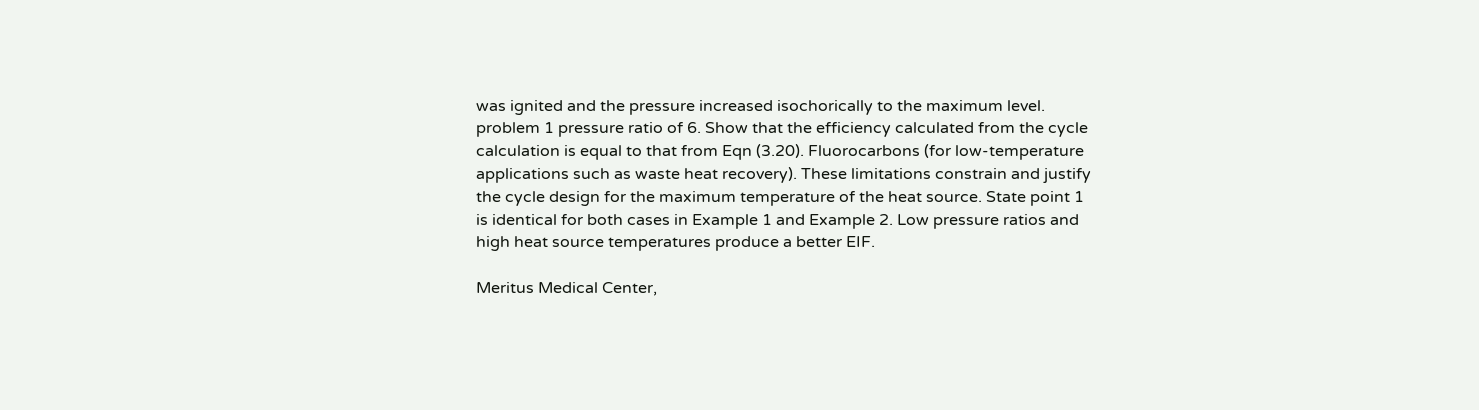was ignited and the pressure increased isochorically to the maximum level. problem 1 pressure ratio of 6. Show that the efficiency calculated from the cycle calculation is equal to that from Eqn (3.20). Fluorocarbons (for low-temperature applications such as waste heat recovery). These limitations constrain and justify the cycle design for the maximum temperature of the heat source. State point 1 is identical for both cases in Example 1 and Example 2. Low pressure ratios and high heat source temperatures produce a better EIF.

Meritus Medical Center,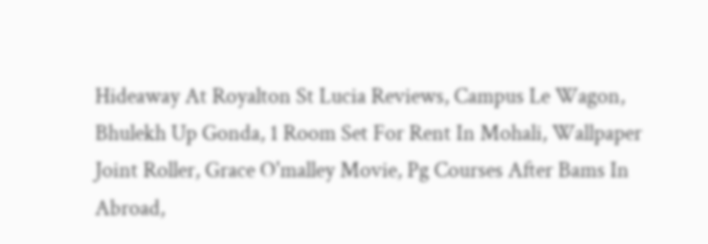Hideaway At Royalton St Lucia Reviews, Campus Le Wagon, Bhulekh Up Gonda, 1 Room Set For Rent In Mohali, Wallpaper Joint Roller, Grace O'malley Movie, Pg Courses After Bams In Abroad,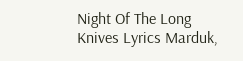Night Of The Long Knives Lyrics Marduk,